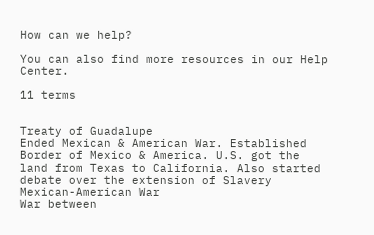How can we help?

You can also find more resources in our Help Center.

11 terms


Treaty of Guadalupe
Ended Mexican & American War. Established Border of Mexico & America. U.S. got the land from Texas to California. Also started debate over the extension of Slavery
Mexican-American War
War between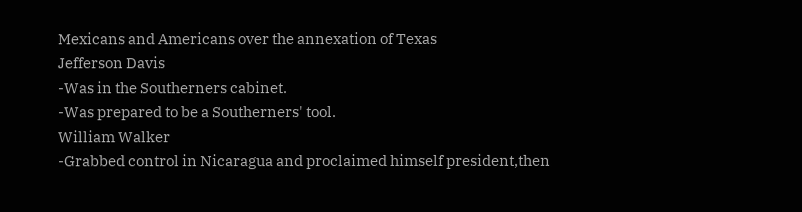Mexicans and Americans over the annexation of Texas
Jefferson Davis
-Was in the Southerners cabinet.
-Was prepared to be a Southerners' tool.
William Walker
-Grabbed control in Nicaragua and proclaimed himself president,then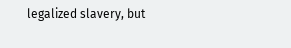legalized slavery, but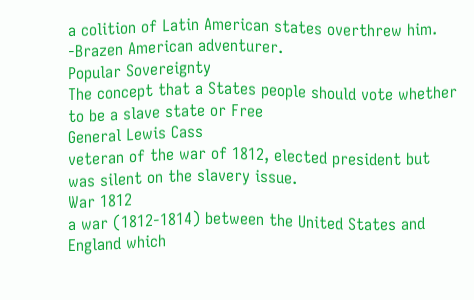a colition of Latin American states overthrew him.
-Brazen American adventurer.
Popular Sovereignty
The concept that a States people should vote whether to be a slave state or Free
General Lewis Cass
veteran of the war of 1812, elected president but was silent on the slavery issue.
War 1812
a war (1812-1814) between the United States and England which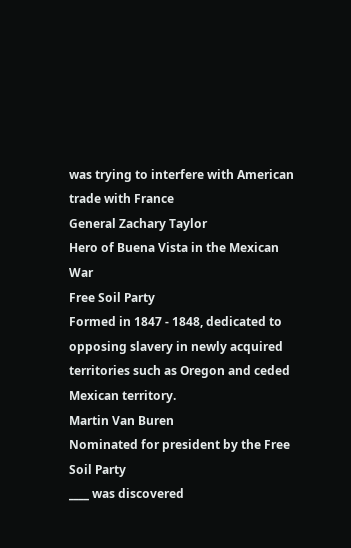was trying to interfere with American trade with France
General Zachary Taylor
Hero of Buena Vista in the Mexican War
Free Soil Party
Formed in 1847 - 1848, dedicated to opposing slavery in newly acquired territories such as Oregon and ceded Mexican territory.
Martin Van Buren
Nominated for president by the Free Soil Party
____ was discovered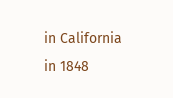in California in 1848